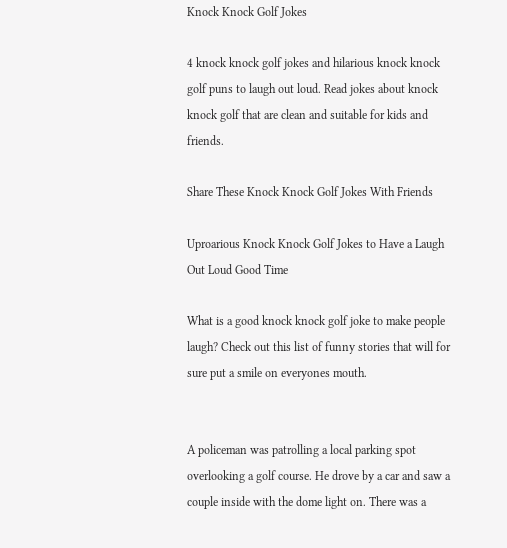Knock Knock Golf Jokes

4 knock knock golf jokes and hilarious knock knock golf puns to laugh out loud. Read jokes about knock knock golf that are clean and suitable for kids and friends.

Share These Knock Knock Golf Jokes With Friends

Uproarious Knock Knock Golf Jokes to Have a Laugh Out Loud Good Time

What is a good knock knock golf joke to make people laugh? Check out this list of funny stories that will for sure put a smile on everyones mouth.


A policeman was patrolling a local parking spot overlooking a golf course. He drove by a car and saw a couple inside with the dome light on. There was a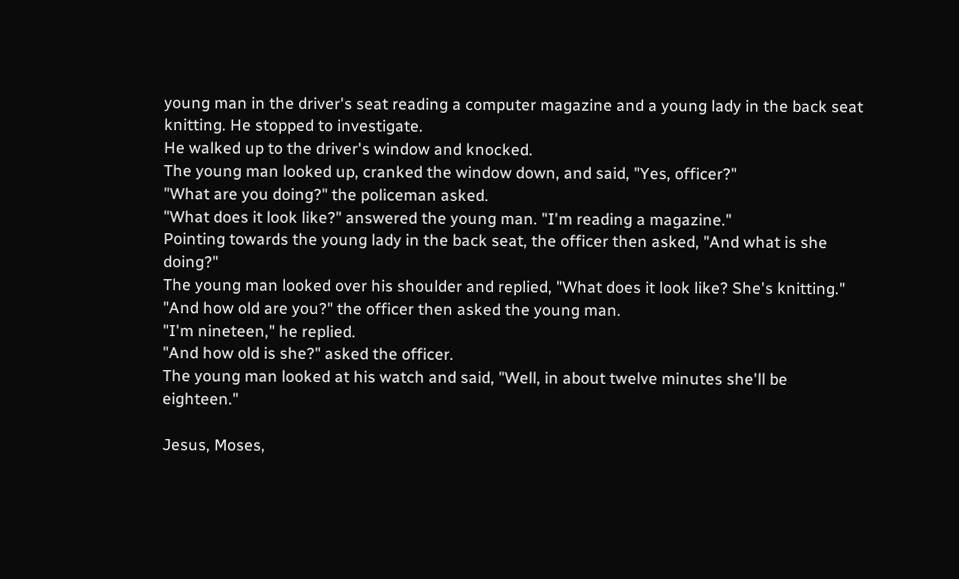young man in the driver's seat reading a computer magazine and a young lady in the back seat knitting. He stopped to investigate.
He walked up to the driver's window and knocked.
The young man looked up, cranked the window down, and said, "Yes, officer?"
"What are you doing?" the policeman asked.
"What does it look like?" answered the young man. "I'm reading a magazine."
Pointing towards the young lady in the back seat, the officer then asked, "And what is she doing?"
The young man looked over his shoulder and replied, "What does it look like? She's knitting."
"And how old are you?" the officer then asked the young man.
"I'm nineteen," he replied.
"And how old is she?" asked the officer.
The young man looked at his watch and said, "Well, in about twelve minutes she'll be eighteen."

Jesus, Moses,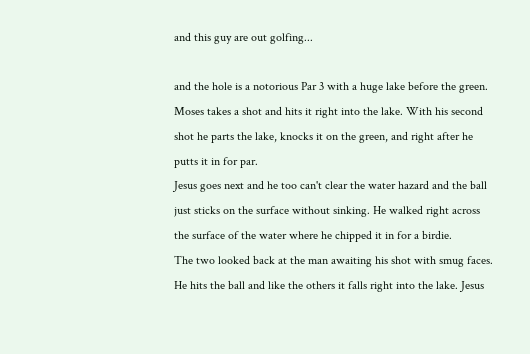and this guy are out golfing...

and the hole is a notorious Par 3 with a huge lake before the green. Moses takes a shot and hits it right into the lake. With his second shot he parts the lake, knocks it on the green, and right after he putts it in for par.
Jesus goes next and he too can't clear the water hazard and the ball just sticks on the surface without sinking. He walked right across the surface of the water where he chipped it in for a birdie.
The two looked back at the man awaiting his shot with smug faces. He hits the ball and like the others it falls right into the lake. Jesus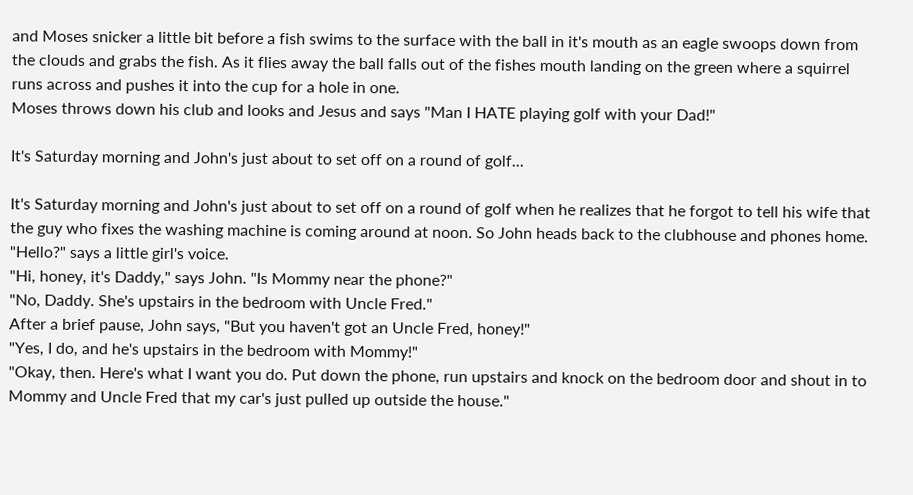and Moses snicker a little bit before a fish swims to the surface with the ball in it's mouth as an eagle swoops down from the clouds and grabs the fish. As it flies away the ball falls out of the fishes mouth landing on the green where a squirrel runs across and pushes it into the cup for a hole in one.
Moses throws down his club and looks and Jesus and says "Man I HATE playing golf with your Dad!"

It's Saturday morning and John's just about to set off on a round of golf...

It's Saturday morning and John's just about to set off on a round of golf when he realizes that he forgot to tell his wife that the guy who fixes the washing machine is coming around at noon. So John heads back to the clubhouse and phones home.
"Hello?" says a little girl's voice.
"Hi, honey, it's Daddy," says John. "Is Mommy near the phone?"
"No, Daddy. She's upstairs in the bedroom with Uncle Fred."
After a brief pause, John says, "But you haven't got an Uncle Fred, honey!"
"Yes, I do, and he's upstairs in the bedroom with Mommy!"
"Okay, then. Here's what I want you do. Put down the phone, run upstairs and knock on the bedroom door and shout in to Mommy and Uncle Fred that my car's just pulled up outside the house."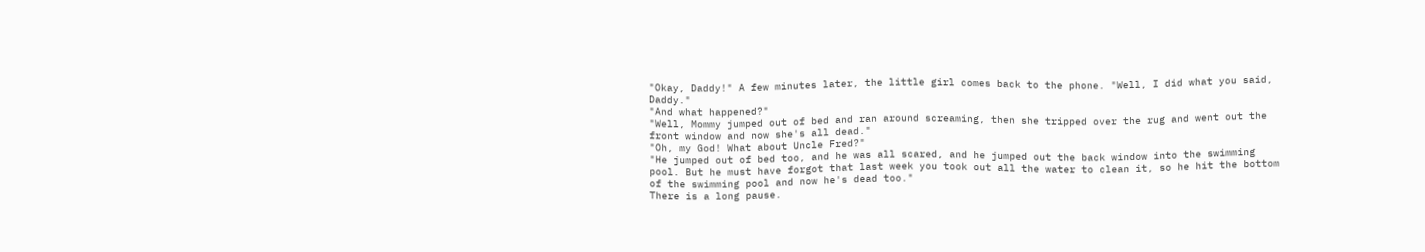"Okay, Daddy!" A few minutes later, the little girl comes back to the phone. "Well, I did what you said, Daddy."
"And what happened?"
"Well, Mommy jumped out of bed and ran around screaming, then she tripped over the rug and went out the front window and now she's all dead."
"Oh, my God! What about Uncle Fred?"
"He jumped out of bed too, and he was all scared, and he jumped out the back window into the swimming pool. But he must have forgot that last week you took out all the water to clean it, so he hit the bottom of the swimming pool and now he's dead too."
There is a long pause.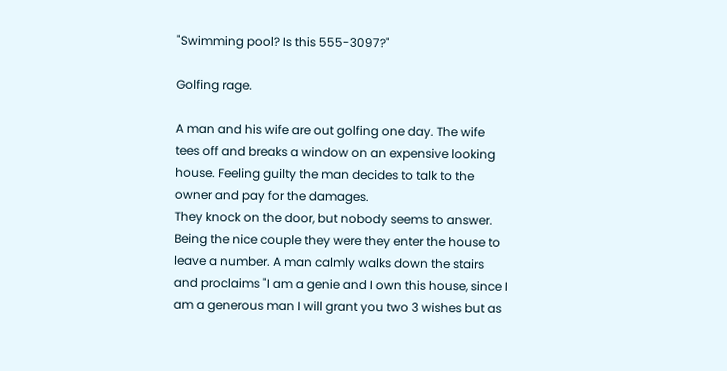"Swimming pool? Is this 555-3097?"

Golfing rage.

A man and his wife are out golfing one day. The wife tees off and breaks a window on an expensive looking house. Feeling guilty the man decides to talk to the owner and pay for the damages.
They knock on the door, but nobody seems to answer. Being the nice couple they were they enter the house to leave a number. A man calmly walks down the stairs and proclaims "I am a genie and I own this house, since I am a generous man I will grant you two 3 wishes but as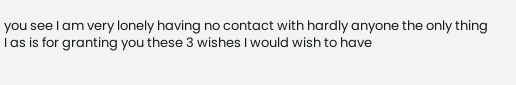you see I am very lonely having no contact with hardly anyone the only thing I as is for granting you these 3 wishes I would wish to have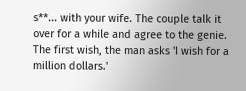s**... with your wife. The couple talk it over for a while and agree to the genie. The first wish, the man asks 'I wish for a million dollars.'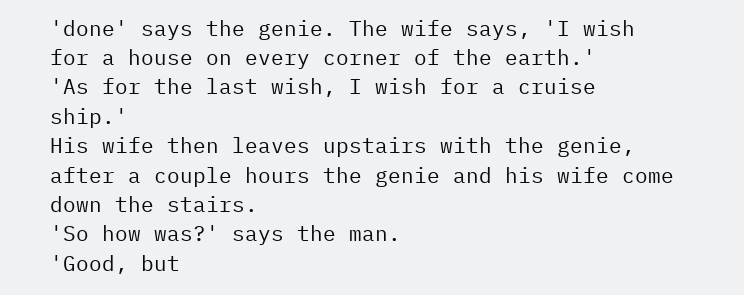'done' says the genie. The wife says, 'I wish for a house on every corner of the earth.'
'As for the last wish, I wish for a cruise ship.'
His wife then leaves upstairs with the genie, after a couple hours the genie and his wife come down the stairs.
'So how was?' says the man.
'Good, but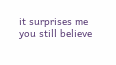it surprises me you still believe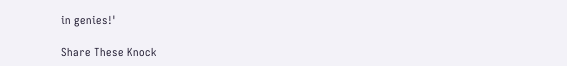in genies!'

Share These Knock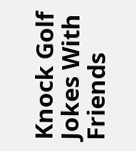Knock Golf Jokes With Friends